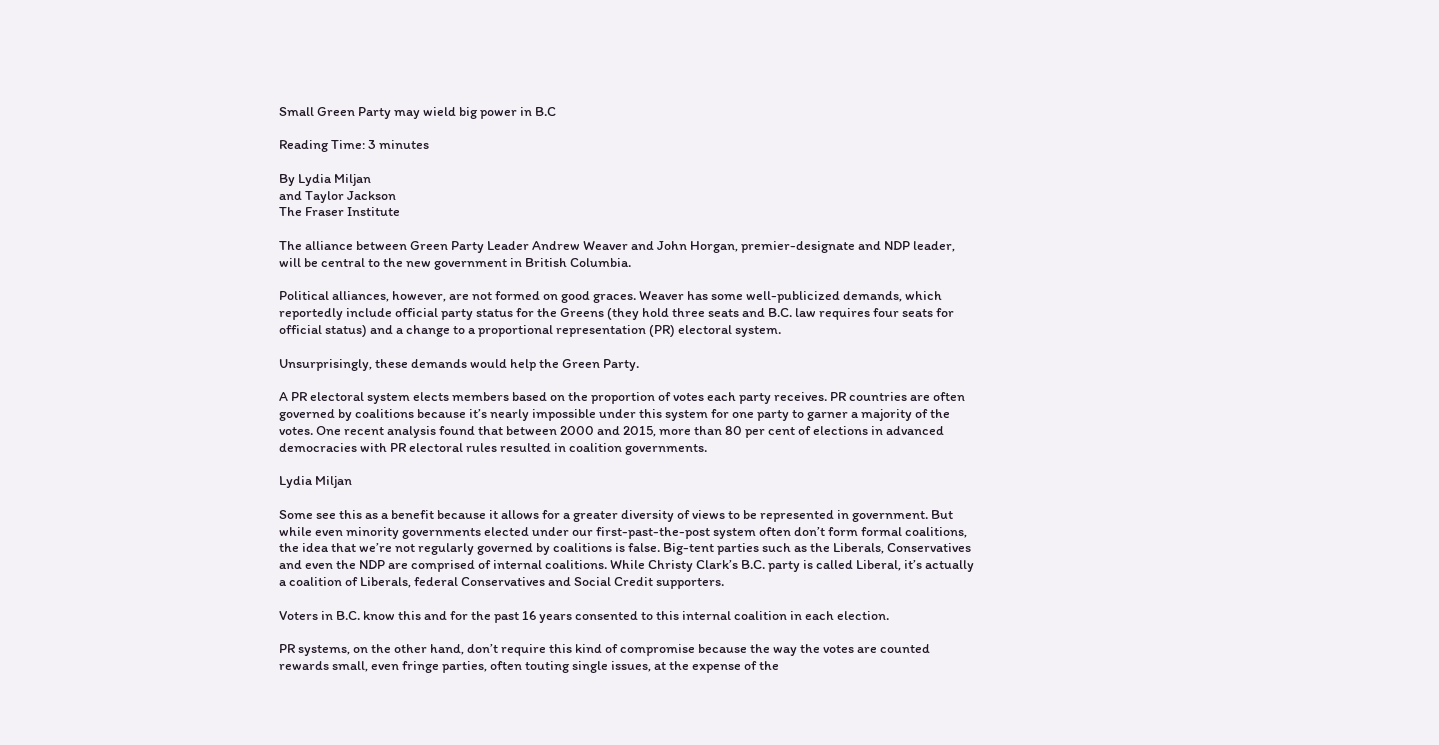Small Green Party may wield big power in B.C

Reading Time: 3 minutes

By Lydia Miljan
and Taylor Jackson
The Fraser Institute

The alliance between Green Party Leader Andrew Weaver and John Horgan, premier-designate and NDP leader, will be central to the new government in British Columbia.

Political alliances, however, are not formed on good graces. Weaver has some well-publicized demands, which reportedly include official party status for the Greens (they hold three seats and B.C. law requires four seats for official status) and a change to a proportional representation (PR) electoral system.

Unsurprisingly, these demands would help the Green Party.

A PR electoral system elects members based on the proportion of votes each party receives. PR countries are often governed by coalitions because it’s nearly impossible under this system for one party to garner a majority of the votes. One recent analysis found that between 2000 and 2015, more than 80 per cent of elections in advanced democracies with PR electoral rules resulted in coalition governments.

Lydia Miljan

Some see this as a benefit because it allows for a greater diversity of views to be represented in government. But while even minority governments elected under our first-past-the-post system often don’t form formal coalitions, the idea that we’re not regularly governed by coalitions is false. Big-tent parties such as the Liberals, Conservatives and even the NDP are comprised of internal coalitions. While Christy Clark’s B.C. party is called Liberal, it’s actually a coalition of Liberals, federal Conservatives and Social Credit supporters.

Voters in B.C. know this and for the past 16 years consented to this internal coalition in each election.

PR systems, on the other hand, don’t require this kind of compromise because the way the votes are counted rewards small, even fringe parties, often touting single issues, at the expense of the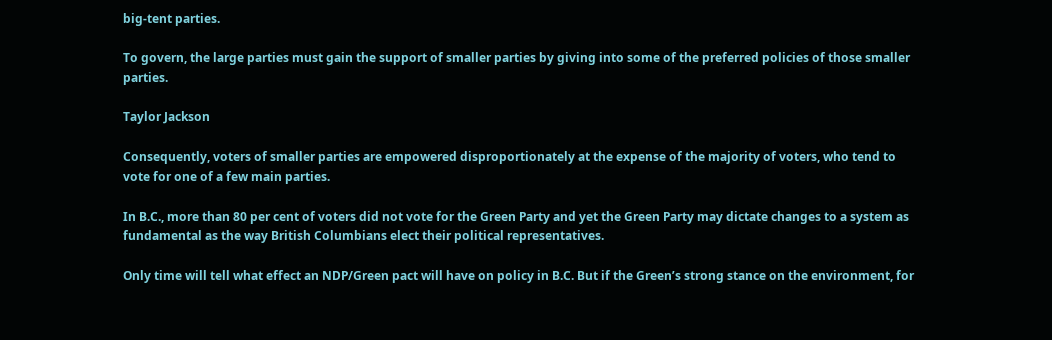big-tent parties.

To govern, the large parties must gain the support of smaller parties by giving into some of the preferred policies of those smaller parties.

Taylor Jackson

Consequently, voters of smaller parties are empowered disproportionately at the expense of the majority of voters, who tend to vote for one of a few main parties.

In B.C., more than 80 per cent of voters did not vote for the Green Party and yet the Green Party may dictate changes to a system as fundamental as the way British Columbians elect their political representatives.

Only time will tell what effect an NDP/Green pact will have on policy in B.C. But if the Green’s strong stance on the environment, for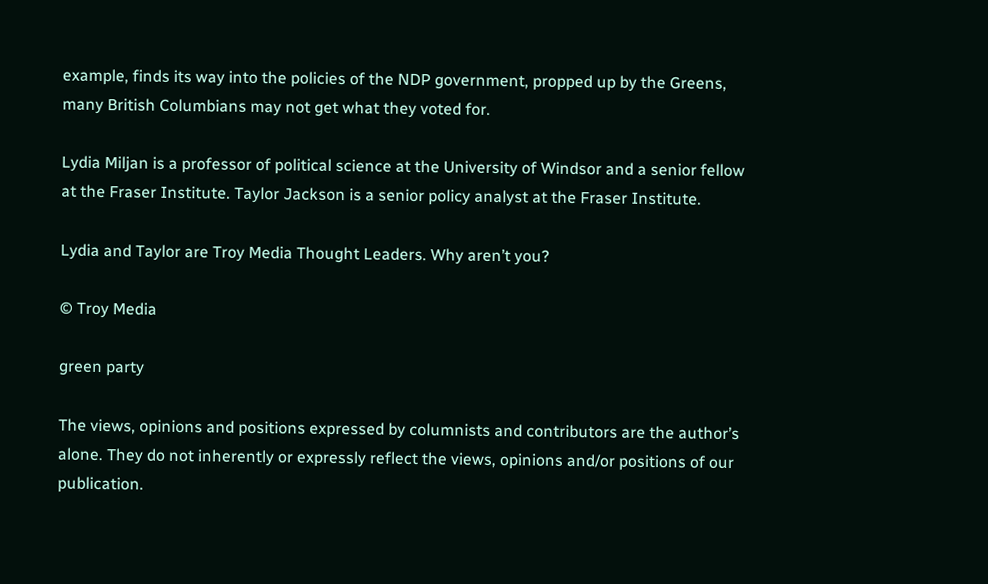example, finds its way into the policies of the NDP government, propped up by the Greens, many British Columbians may not get what they voted for.

Lydia Miljan is a professor of political science at the University of Windsor and a senior fellow at the Fraser Institute. Taylor Jackson is a senior policy analyst at the Fraser Institute.

Lydia and Taylor are Troy Media Thought Leaders. Why aren’t you?

© Troy Media

green party

The views, opinions and positions expressed by columnists and contributors are the author’s alone. They do not inherently or expressly reflect the views, opinions and/or positions of our publication.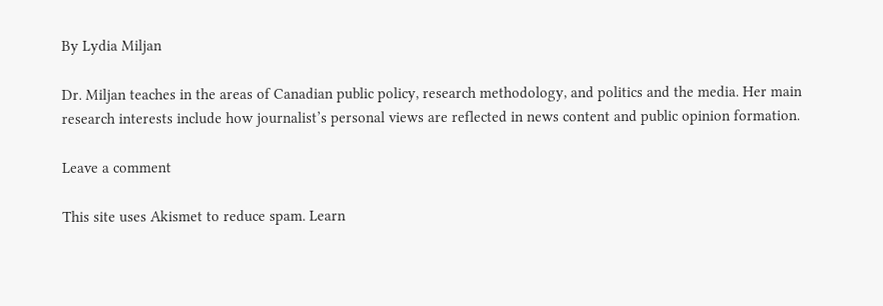By Lydia Miljan

Dr. Miljan teaches in the areas of Canadian public policy, research methodology, and politics and the media. Her main research interests include how journalist’s personal views are reflected in news content and public opinion formation.

Leave a comment

This site uses Akismet to reduce spam. Learn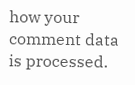how your comment data is processed.